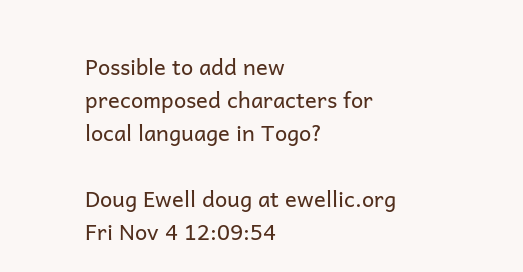Possible to add new precomposed characters for local language in Togo?

Doug Ewell doug at ewellic.org
Fri Nov 4 12:09:54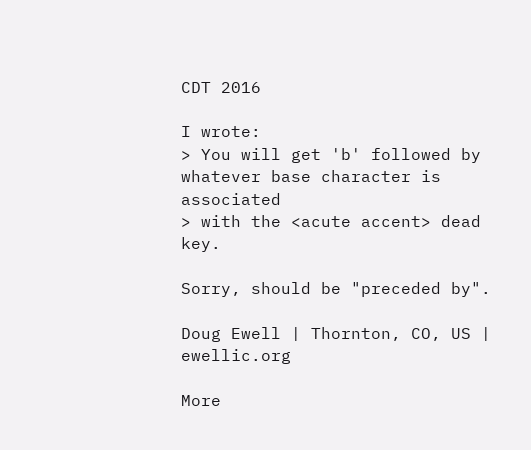CDT 2016

I wrote:
> You will get 'b' followed by whatever base character is associated
> with the <acute accent> dead key.

Sorry, should be "preceded by".

Doug Ewell | Thornton, CO, US | ewellic.org

More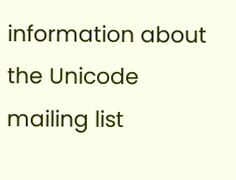information about the Unicode mailing list